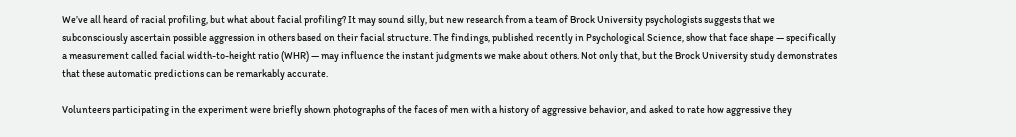We’ve all heard of racial profiling, but what about facial profiling? It may sound silly, but new research from a team of Brock University psychologists suggests that we subconsciously ascertain possible aggression in others based on their facial structure. The findings, published recently in Psychological Science, show that face shape — specifically a measurement called facial width-to-height ratio (WHR) — may influence the instant judgments we make about others. Not only that, but the Brock University study demonstrates that these automatic predictions can be remarkably accurate.

Volunteers participating in the experiment were briefly shown photographs of the faces of men with a history of aggressive behavior, and asked to rate how aggressive they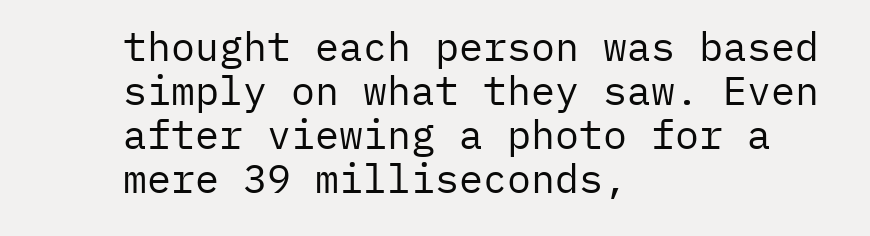thought each person was based simply on what they saw. Even after viewing a photo for a mere 39 milliseconds,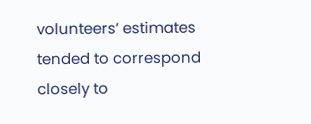volunteers’ estimates tended to correspond closely to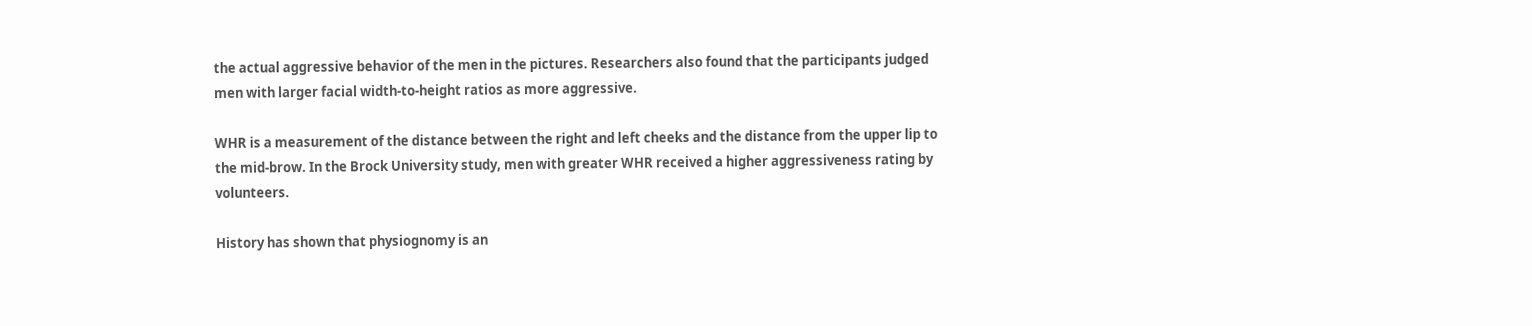the actual aggressive behavior of the men in the pictures. Researchers also found that the participants judged men with larger facial width-to-height ratios as more aggressive.

WHR is a measurement of the distance between the right and left cheeks and the distance from the upper lip to the mid-brow. In the Brock University study, men with greater WHR received a higher aggressiveness rating by volunteers.

History has shown that physiognomy is an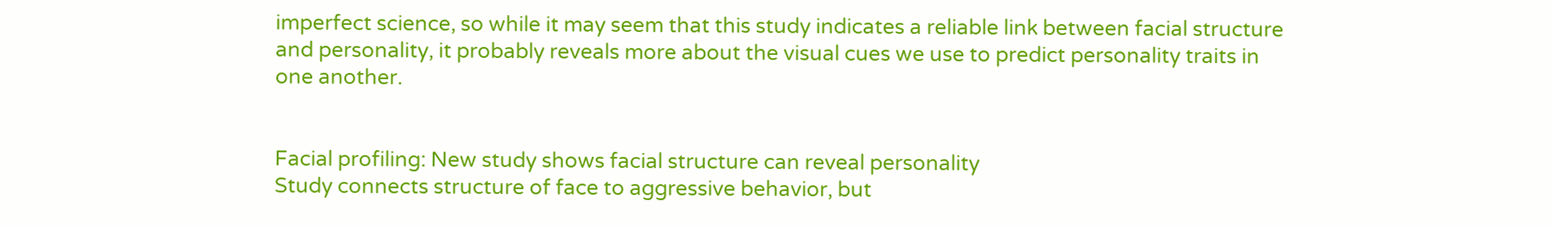imperfect science, so while it may seem that this study indicates a reliable link between facial structure and personality, it probably reveals more about the visual cues we use to predict personality traits in one another.


Facial profiling: New study shows facial structure can reveal personality
Study connects structure of face to aggressive behavior, but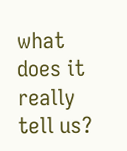what does it really tell us?